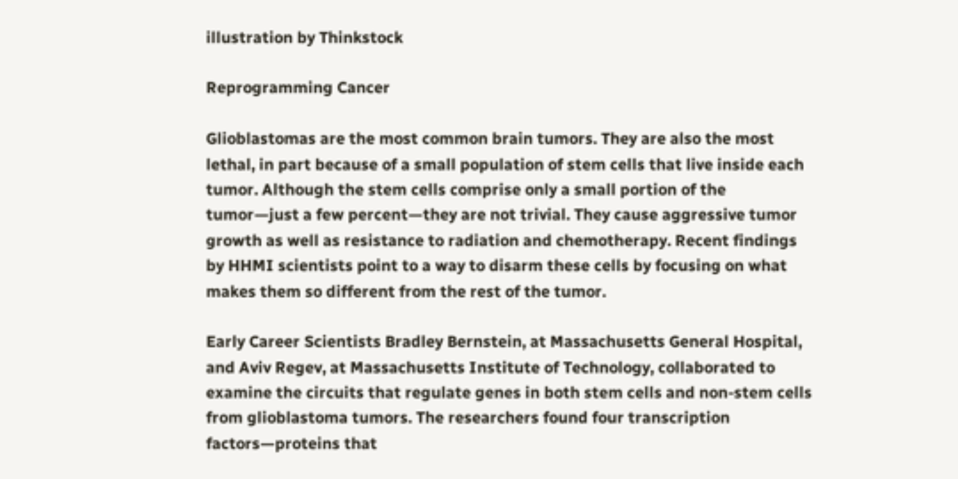illustration by Thinkstock

Reprogramming Cancer

Glioblastomas are the most common brain tumors. They are also the most lethal, in part because of a small population of stem cells that live inside each tumor. Although the stem cells comprise only a small portion of the tumor—just a few percent—they are not trivial. They cause aggressive tumor growth as well as resistance to radiation and chemotherapy. Recent findings by HHMI scientists point to a way to disarm these cells by focusing on what makes them so different from the rest of the tumor.

Early Career Scientists Bradley Bernstein, at Massachusetts General Hospital, and Aviv Regev, at Massachusetts Institute of Technology, collaborated to examine the circuits that regulate genes in both stem cells and non-stem cells from glioblastoma tumors. The researchers found four transcription factors—proteins that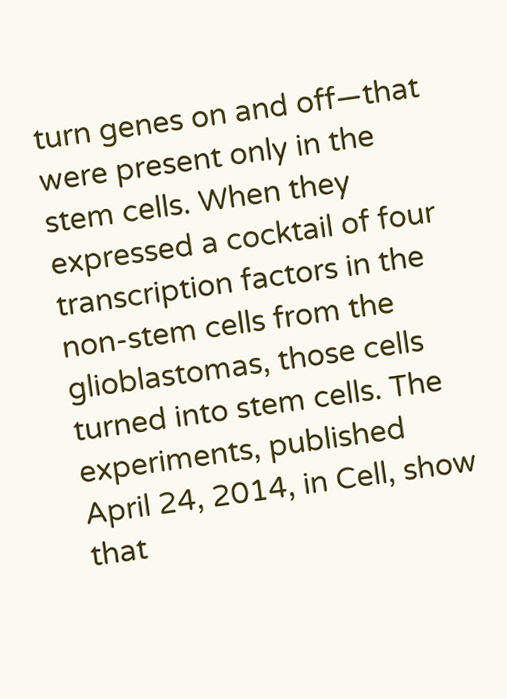turn genes on and off—that were present only in the stem cells. When they expressed a cocktail of four transcription factors in the non-stem cells from the glioblastomas, those cells turned into stem cells. The experiments, published April 24, 2014, in Cell, show that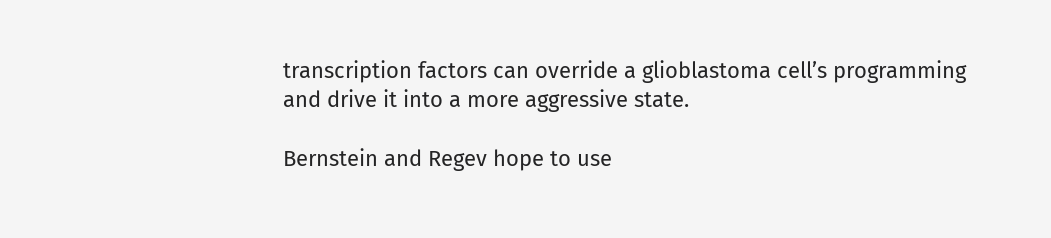transcription factors can override a glioblastoma cell’s programming and drive it into a more aggressive state.

Bernstein and Regev hope to use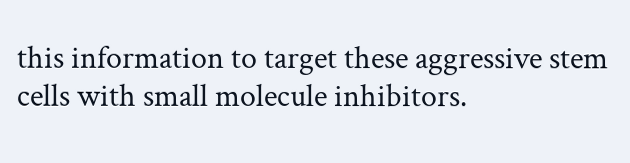this information to target these aggressive stem cells with small molecule inhibitors.